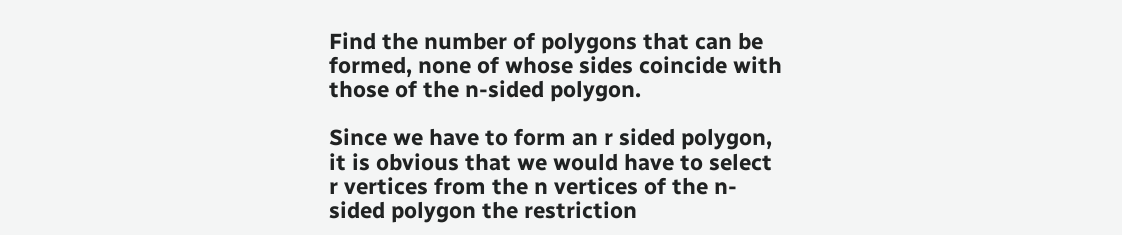Find the number of polygons that can be formed, none of whose sides coincide with those of the n-sided polygon.

Since we have to form an r sided polygon, it is obvious that we would have to select r vertices from the n vertices of the n-sided polygon the restriction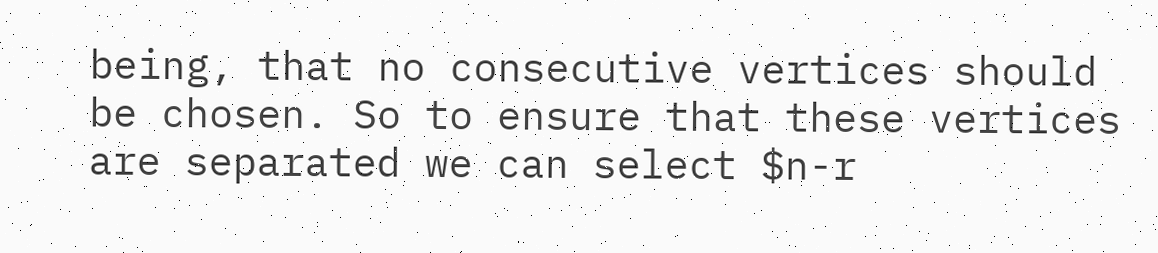being, that no consecutive vertices should be chosen. So to ensure that these vertices are separated we can select $n-r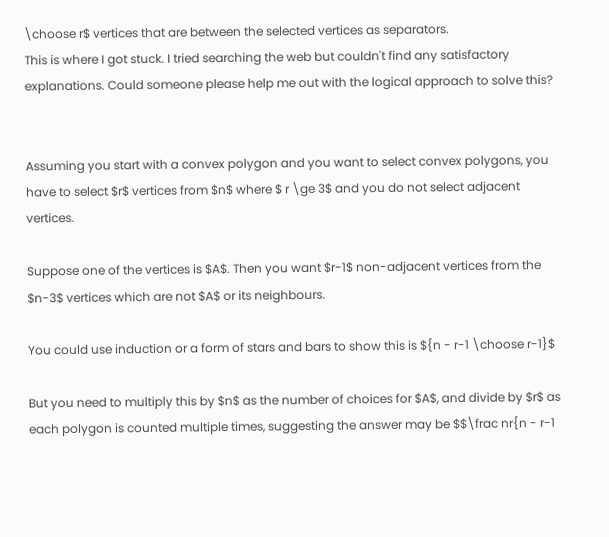\choose r$ vertices that are between the selected vertices as separators.
This is where I got stuck. I tried searching the web but couldn't find any satisfactory explanations. Could someone please help me out with the logical approach to solve this?


Assuming you start with a convex polygon and you want to select convex polygons, you have to select $r$ vertices from $n$ where $ r \ge 3$ and you do not select adjacent vertices.

Suppose one of the vertices is $A$. Then you want $r-1$ non-adjacent vertices from the $n-3$ vertices which are not $A$ or its neighbours.

You could use induction or a form of stars and bars to show this is ${n - r-1 \choose r-1}$

But you need to multiply this by $n$ as the number of choices for $A$, and divide by $r$ as each polygon is counted multiple times, suggesting the answer may be $$\frac nr{n - r-1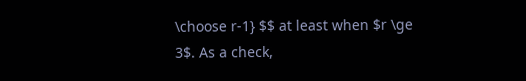\choose r-1} $$ at least when $r \ge 3$. As a check,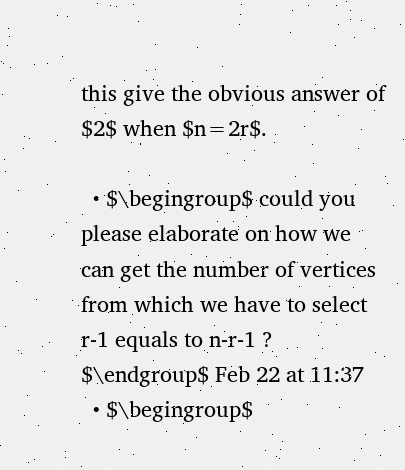this give the obvious answer of $2$ when $n=2r$.

  • $\begingroup$ could you please elaborate on how we can get the number of vertices from which we have to select r-1 equals to n-r-1 ? $\endgroup$ Feb 22 at 11:37
  • $\begingroup$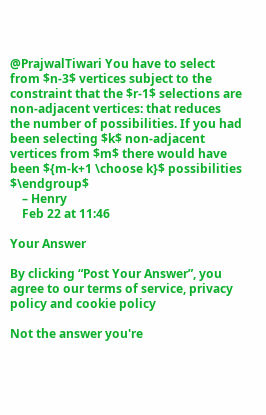@PrajwalTiwari You have to select from $n-3$ vertices subject to the constraint that the $r-1$ selections are non-adjacent vertices: that reduces the number of possibilities. If you had been selecting $k$ non-adjacent vertices from $m$ there would have been ${m-k+1 \choose k}$ possibilities $\endgroup$
    – Henry
    Feb 22 at 11:46

Your Answer

By clicking “Post Your Answer”, you agree to our terms of service, privacy policy and cookie policy

Not the answer you're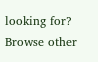looking for? Browse other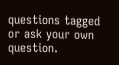questions tagged or ask your own question.